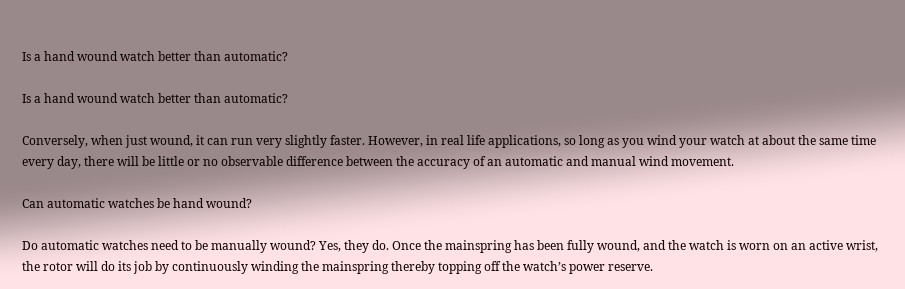Is a hand wound watch better than automatic?

Is a hand wound watch better than automatic?

Conversely, when just wound, it can run very slightly faster. However, in real life applications, so long as you wind your watch at about the same time every day, there will be little or no observable difference between the accuracy of an automatic and manual wind movement.

Can automatic watches be hand wound?

Do automatic watches need to be manually wound? Yes, they do. Once the mainspring has been fully wound, and the watch is worn on an active wrist, the rotor will do its job by continuously winding the mainspring thereby topping off the watch’s power reserve.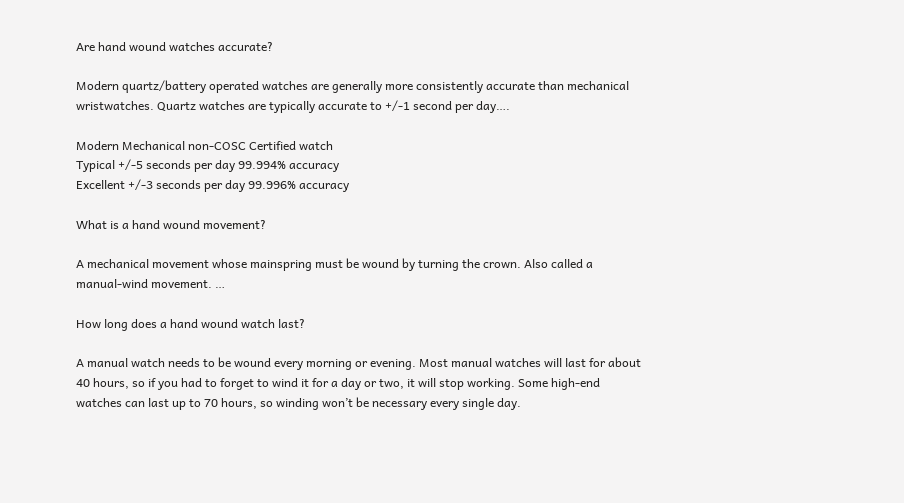Are hand wound watches accurate?

Modern quartz/battery operated watches are generally more consistently accurate than mechanical wristwatches. Quartz watches are typically accurate to +/-1 second per day….

Modern Mechanical non-COSC Certified watch
Typical +/-5 seconds per day 99.994% accuracy
Excellent +/-3 seconds per day 99.996% accuracy

What is a hand wound movement?

A mechanical movement whose mainspring must be wound by turning the crown. Also called a manual-wind movement. …

How long does a hand wound watch last?

A manual watch needs to be wound every morning or evening. Most manual watches will last for about 40 hours, so if you had to forget to wind it for a day or two, it will stop working. Some high-end watches can last up to 70 hours, so winding won’t be necessary every single day.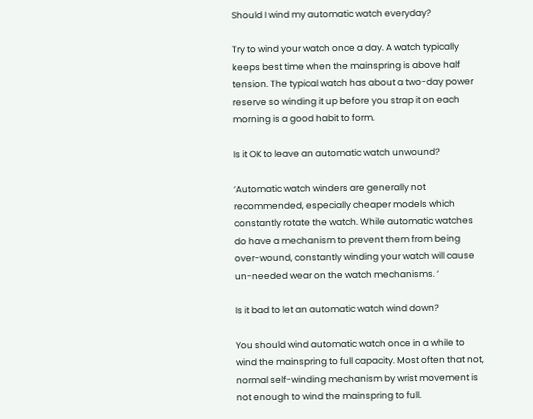Should I wind my automatic watch everyday?

Try to wind your watch once a day. A watch typically keeps best time when the mainspring is above half tension. The typical watch has about a two-day power reserve so winding it up before you strap it on each morning is a good habit to form.

Is it OK to leave an automatic watch unwound?

‘Automatic watch winders are generally not recommended, especially cheaper models which constantly rotate the watch. While automatic watches do have a mechanism to prevent them from being over-wound, constantly winding your watch will cause un-needed wear on the watch mechanisms. ‘

Is it bad to let an automatic watch wind down?

You should wind automatic watch once in a while to wind the mainspring to full capacity. Most often that not, normal self-winding mechanism by wrist movement is not enough to wind the mainspring to full.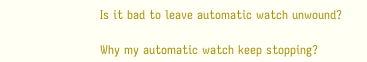Is it bad to leave automatic watch unwound?

Why my automatic watch keep stopping?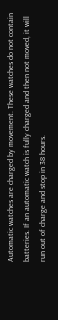Automatic watches are charged by movement. These watches do not contain batteries. If an automatic watch is fully charged and then not moved, it will run out of charge and stop in 38 hours.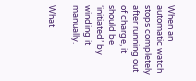When an automatic watch stops completely after running out of charge, it should be ‘initiated’ by winding it manually.

What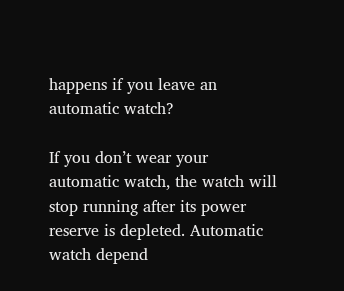happens if you leave an automatic watch?

If you don’t wear your automatic watch, the watch will stop running after its power reserve is depleted. Automatic watch depend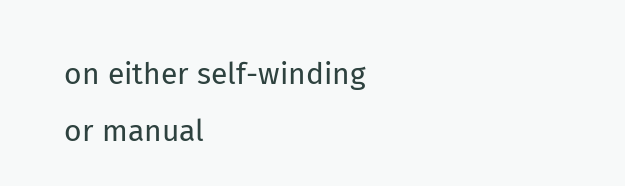on either self-winding or manual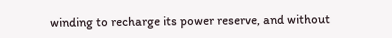winding to recharge its power reserve, and without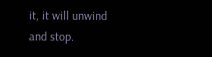it, it will unwind and stop.